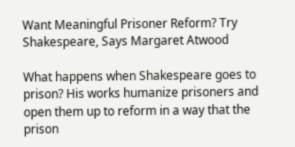Want Meaningful Prisoner Reform? Try Shakespeare, Says Margaret Atwood

What happens when Shakespeare goes to prison? His works humanize prisoners and open them up to reform in a way that the prison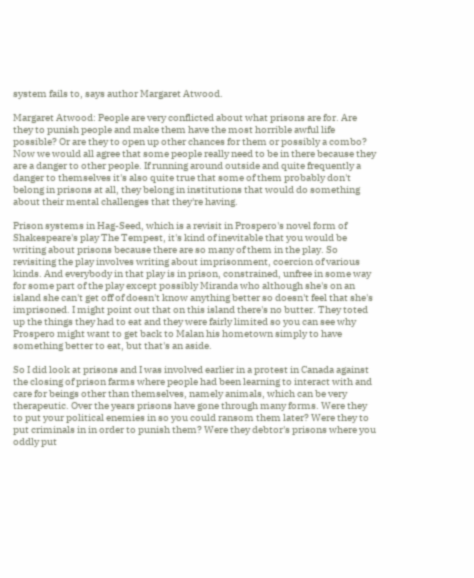system fails to, says author Margaret Atwood.

Margaret Atwood: People are very conflicted about what prisons are for. Are they to punish people and make them have the most horrible awful life possible? Or are they to open up other chances for them or possibly a combo? Now we would all agree that some people really need to be in there because they are a danger to other people. If running around outside and quite frequently a danger to themselves it's also quite true that some of them probably don't belong in prisons at all, they belong in institutions that would do something about their mental challenges that they're having.

Prison systems in Hag-Seed, which is a revisit in Prospero's novel form of Shakespeare's play The Tempest, it's kind of inevitable that you would be writing about prisons because there are so many of them in the play. So revisiting the play involves writing about imprisonment, coercion of various kinds. And everybody in that play is in prison, constrained, unfree in some way for some part of the play except possibly Miranda who although she's on an island she can't get off of doesn't know anything better so doesn't feel that she's imprisoned. I might point out that on this island there's no butter. They toted up the things they had to eat and they were fairly limited so you can see why Prospero might want to get back to Malan his hometown simply to have something better to eat, but that's an aside.

So I did look at prisons and I was involved earlier in a protest in Canada against the closing of prison farms where people had been learning to interact with and care for beings other than themselves, namely animals, which can be very therapeutic. Over the years prisons have gone through many forms. Were they to put your political enemies in so you could ransom them later? Were they to put criminals in in order to punish them? Were they debtor's prisons where you oddly put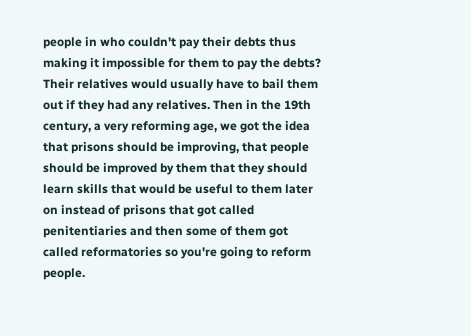people in who couldn't pay their debts thus making it impossible for them to pay the debts? Their relatives would usually have to bail them out if they had any relatives. Then in the 19th century, a very reforming age, we got the idea that prisons should be improving, that people should be improved by them that they should learn skills that would be useful to them later on instead of prisons that got called penitentiaries and then some of them got called reformatories so you're going to reform people.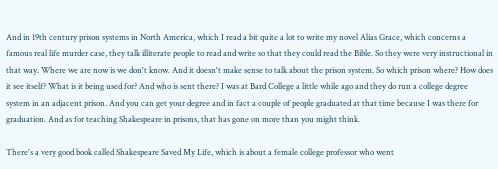And in 19th century prison systems in North America, which I read a bit quite a lot to write my novel Alias Grace, which concerns a famous real life murder case, they talk illiterate people to read and write so that they could read the Bible. So they were very instructional in that way. Where we are now is we don't know. And it doesn't make sense to talk about the prison system. So which prison where? How does it see itself? What is it being used for? And who is sent there? I was at Bard College a little while ago and they do run a college degree system in an adjacent prison. And you can get your degree and in fact a couple of people graduated at that time because I was there for graduation. And as for teaching Shakespeare in prisons, that has gone on more than you might think.

There's a very good book called Shakespeare Saved My Life, which is about a female college professor who went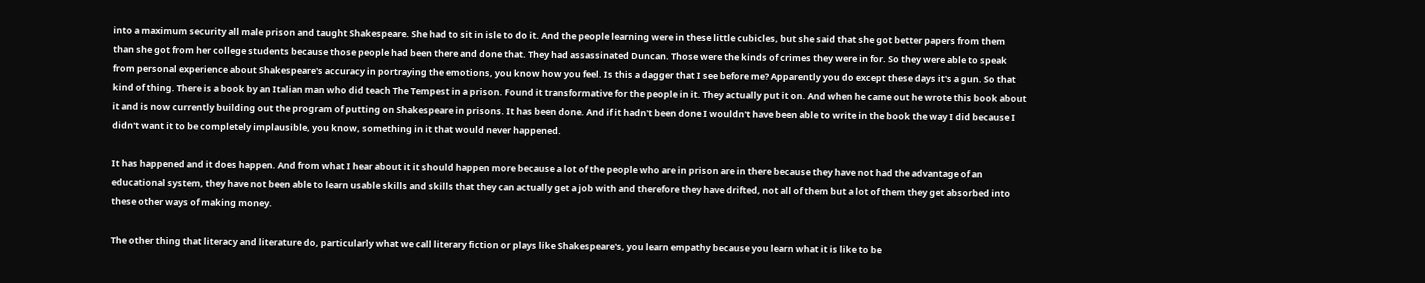into a maximum security all male prison and taught Shakespeare. She had to sit in isle to do it. And the people learning were in these little cubicles, but she said that she got better papers from them than she got from her college students because those people had been there and done that. They had assassinated Duncan. Those were the kinds of crimes they were in for. So they were able to speak from personal experience about Shakespeare's accuracy in portraying the emotions, you know how you feel. Is this a dagger that I see before me? Apparently you do except these days it's a gun. So that kind of thing. There is a book by an Italian man who did teach The Tempest in a prison. Found it transformative for the people in it. They actually put it on. And when he came out he wrote this book about it and is now currently building out the program of putting on Shakespeare in prisons. It has been done. And if it hadn't been done I wouldn't have been able to write in the book the way I did because I didn't want it to be completely implausible, you know, something in it that would never happened.

It has happened and it does happen. And from what I hear about it it should happen more because a lot of the people who are in prison are in there because they have not had the advantage of an educational system, they have not been able to learn usable skills and skills that they can actually get a job with and therefore they have drifted, not all of them but a lot of them they get absorbed into these other ways of making money.

The other thing that literacy and literature do, particularly what we call literary fiction or plays like Shakespeare's, you learn empathy because you learn what it is like to be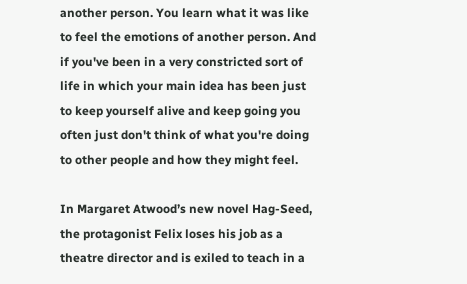another person. You learn what it was like to feel the emotions of another person. And if you've been in a very constricted sort of life in which your main idea has been just to keep yourself alive and keep going you often just don't think of what you're doing to other people and how they might feel.

In Margaret Atwood’s new novel Hag-Seed, the protagonist Felix loses his job as a theatre director and is exiled to teach in a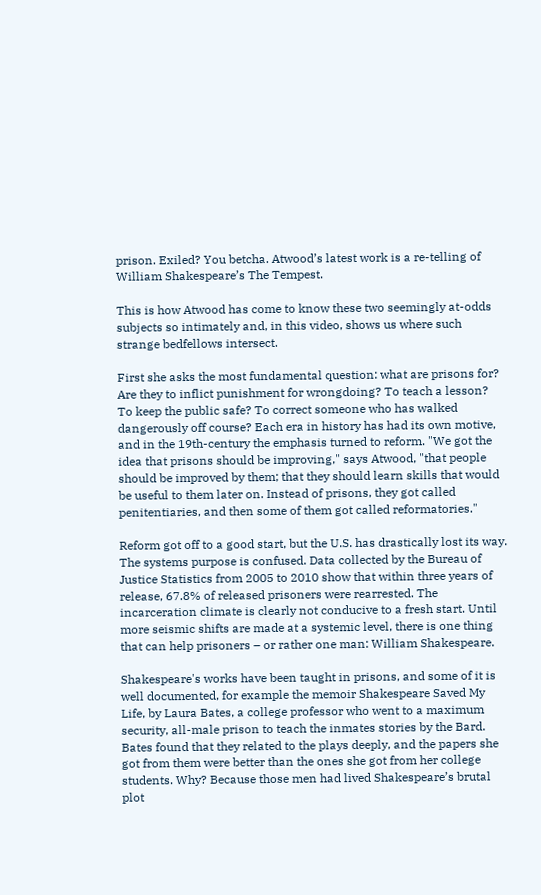prison. Exiled? You betcha. Atwood’s latest work is a re-telling of William Shakespeare’s The Tempest.

This is how Atwood has come to know these two seemingly at-odds subjects so intimately and, in this video, shows us where such strange bedfellows intersect.

First she asks the most fundamental question: what are prisons for? Are they to inflict punishment for wrongdoing? To teach a lesson? To keep the public safe? To correct someone who has walked dangerously off course? Each era in history has had its own motive, and in the 19th-century the emphasis turned to reform. "We got the idea that prisons should be improving," says Atwood, "that people should be improved by them; that they should learn skills that would be useful to them later on. Instead of prisons, they got called penitentiaries, and then some of them got called reformatories."

Reform got off to a good start, but the U.S. has drastically lost its way. The systems purpose is confused. Data collected by the Bureau of Justice Statistics from 2005 to 2010 show that within three years of release, 67.8% of released prisoners were rearrested. The incarceration climate is clearly not conducive to a fresh start. Until more seismic shifts are made at a systemic level, there is one thing that can help prisoners – or rather one man: William Shakespeare.

Shakespeare's works have been taught in prisons, and some of it is well documented, for example the memoir Shakespeare Saved My Life, by Laura Bates, a college professor who went to a maximum security, all-male prison to teach the inmates stories by the Bard. Bates found that they related to the plays deeply, and the papers she got from them were better than the ones she got from her college students. Why? Because those men had lived Shakespeare’s brutal plot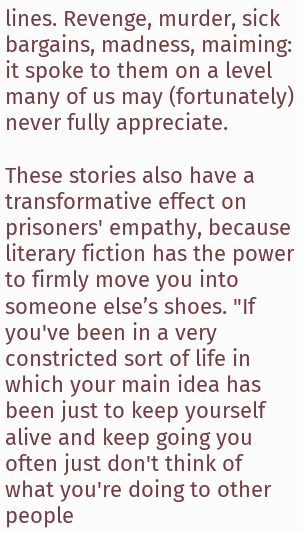lines. Revenge, murder, sick bargains, madness, maiming: it spoke to them on a level many of us may (fortunately) never fully appreciate.

These stories also have a transformative effect on prisoners' empathy, because literary fiction has the power to firmly move you into someone else’s shoes. "If you've been in a very constricted sort of life in which your main idea has been just to keep yourself alive and keep going you often just don't think of what you're doing to other people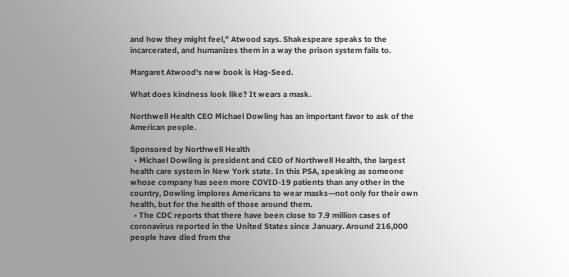and how they might feel," Atwood says. Shakespeare speaks to the incarcerated, and humanizes them in a way the prison system fails to.

Margaret Atwood's new book is Hag-Seed.

What does kindness look like? It wears a mask.

Northwell Health CEO Michael Dowling has an important favor to ask of the American people.

Sponsored by Northwell Health
  • Michael Dowling is president and CEO of Northwell Health, the largest health care system in New York state. In this PSA, speaking as someone whose company has seen more COVID-19 patients than any other in the country, Dowling implores Americans to wear masks—not only for their own health, but for the health of those around them.
  • The CDC reports that there have been close to 7.9 million cases of coronavirus reported in the United States since January. Around 216,000 people have died from the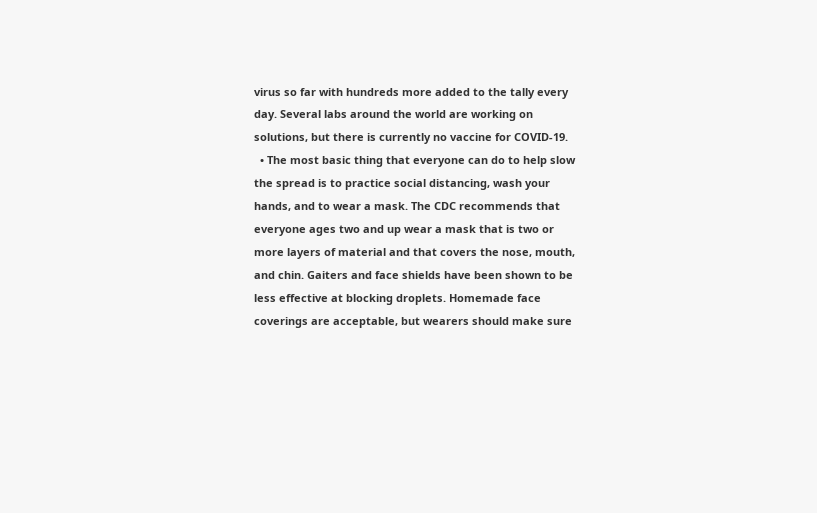virus so far with hundreds more added to the tally every day. Several labs around the world are working on solutions, but there is currently no vaccine for COVID-19.
  • The most basic thing that everyone can do to help slow the spread is to practice social distancing, wash your hands, and to wear a mask. The CDC recommends that everyone ages two and up wear a mask that is two or more layers of material and that covers the nose, mouth, and chin. Gaiters and face shields have been shown to be less effective at blocking droplets. Homemade face coverings are acceptable, but wearers should make sure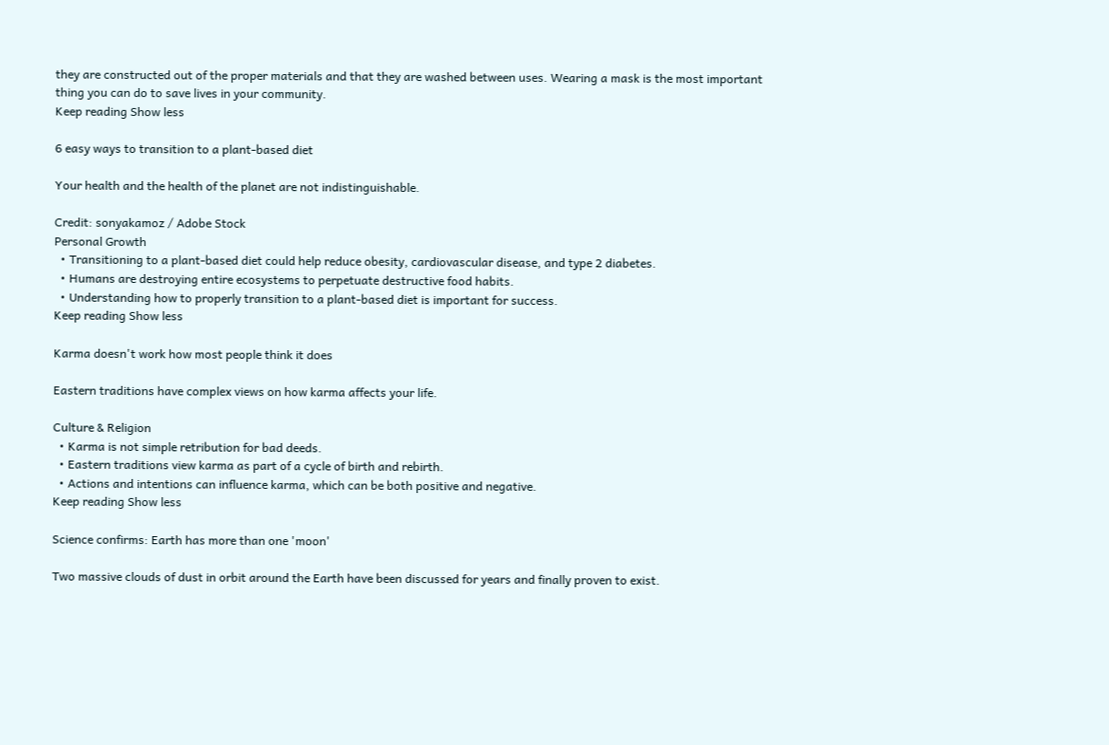they are constructed out of the proper materials and that they are washed between uses. Wearing a mask is the most important thing you can do to save lives in your community.
Keep reading Show less

6 easy ways to transition to a plant-based diet

Your health and the health of the planet are not indistinguishable.

Credit: sonyakamoz / Adobe Stock
Personal Growth
  • Transitioning to a plant-based diet could help reduce obesity, cardiovascular disease, and type 2 diabetes.
  • Humans are destroying entire ecosystems to perpetuate destructive food habits.
  • Understanding how to properly transition to a plant-based diet is important for success.
Keep reading Show less

Karma doesn't work how most people think it does

Eastern traditions have complex views on how karma affects your life.

Culture & Religion
  • Karma is not simple retribution for bad deeds.
  • Eastern traditions view karma as part of a cycle of birth and rebirth.
  • Actions and intentions can influence karma, which can be both positive and negative.
Keep reading Show less

Science confirms: Earth has more than one 'moon'

Two massive clouds of dust in orbit around the Earth have been discussed for years and finally proven to exist.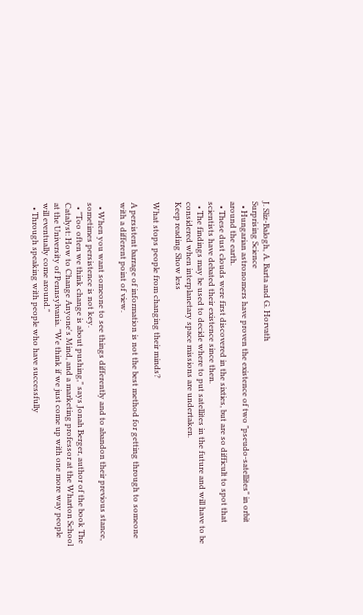J. Sliz-Balogh, A. Barta and G. Horvath
Surprising Science
  • Hungarian astronomers have proven the existence of two "pseudo-satellites" in orbit around the earth.
  • These dust clouds were first discovered in the sixties, but are so difficult to spot that scientists have debated their existence since then.
  • The findings may be used to decide where to put satellites in the future and will have to be considered when interplanetary space missions are undertaken.
Keep reading Show less

What stops people from changing their minds?

A persistent barrage of information is not the best method for getting through to someone with a different point of view.

  • When you want someone to see things differently and to abandon their previous stance, sometimes persistence is not key.
  • "Too often we think change is about pushing," says Jonah Berger, author of the book The Catalyst: How to Change Anyone's Mind, and a marketing professor at the Wharton School at the University of Pennsylvania. "We think if we just come up with one more way people will eventually come around."
  • Through speaking with people who have successfully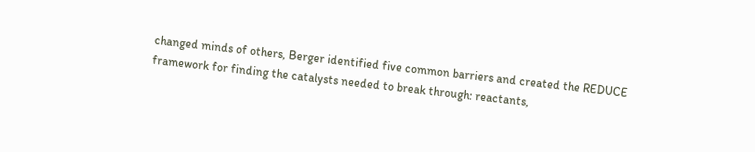changed minds of others, Berger identified five common barriers and created the REDUCE framework for finding the catalysts needed to break through: reactants,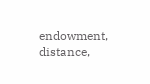endowment, distance,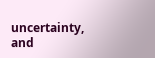uncertainty, and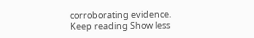corroborating evidence.
Keep reading Show less